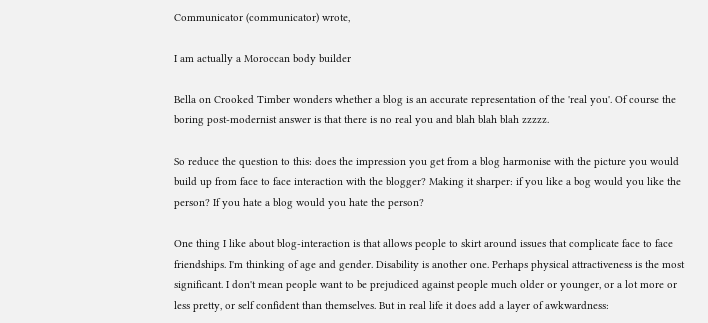Communicator (communicator) wrote,

I am actually a Moroccan body builder

Bella on Crooked Timber wonders whether a blog is an accurate representation of the 'real you'. Of course the boring post-modernist answer is that there is no real you and blah blah blah zzzzz.

So reduce the question to this: does the impression you get from a blog harmonise with the picture you would build up from face to face interaction with the blogger? Making it sharper: if you like a bog would you like the person? If you hate a blog would you hate the person?

One thing I like about blog-interaction is that allows people to skirt around issues that complicate face to face friendships. I'm thinking of age and gender. Disability is another one. Perhaps physical attractiveness is the most significant. I don't mean people want to be prejudiced against people much older or younger, or a lot more or less pretty, or self confident than themselves. But in real life it does add a layer of awkwardness: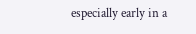especially early in a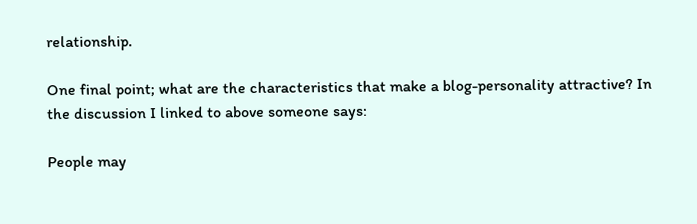relationship.

One final point; what are the characteristics that make a blog-personality attractive? In the discussion I linked to above someone says:

People may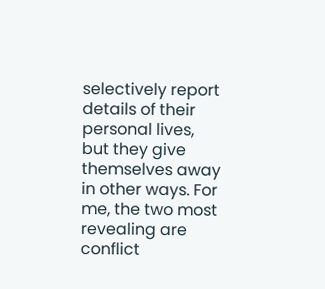selectively report details of their personal lives, but they give themselves away in other ways. For me, the two most revealing are conflict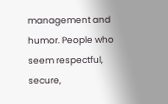management and humor. People who seem respectful, secure,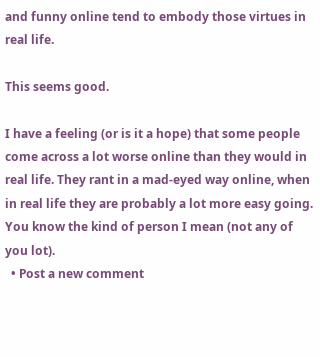and funny online tend to embody those virtues in real life.

This seems good.

I have a feeling (or is it a hope) that some people come across a lot worse online than they would in real life. They rant in a mad-eyed way online, when in real life they are probably a lot more easy going. You know the kind of person I mean (not any of you lot).
  • Post a new comment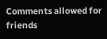Comments allowed for friends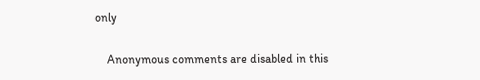only

    Anonymous comments are disabled in this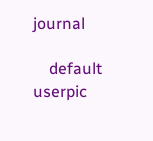journal

    default userpic